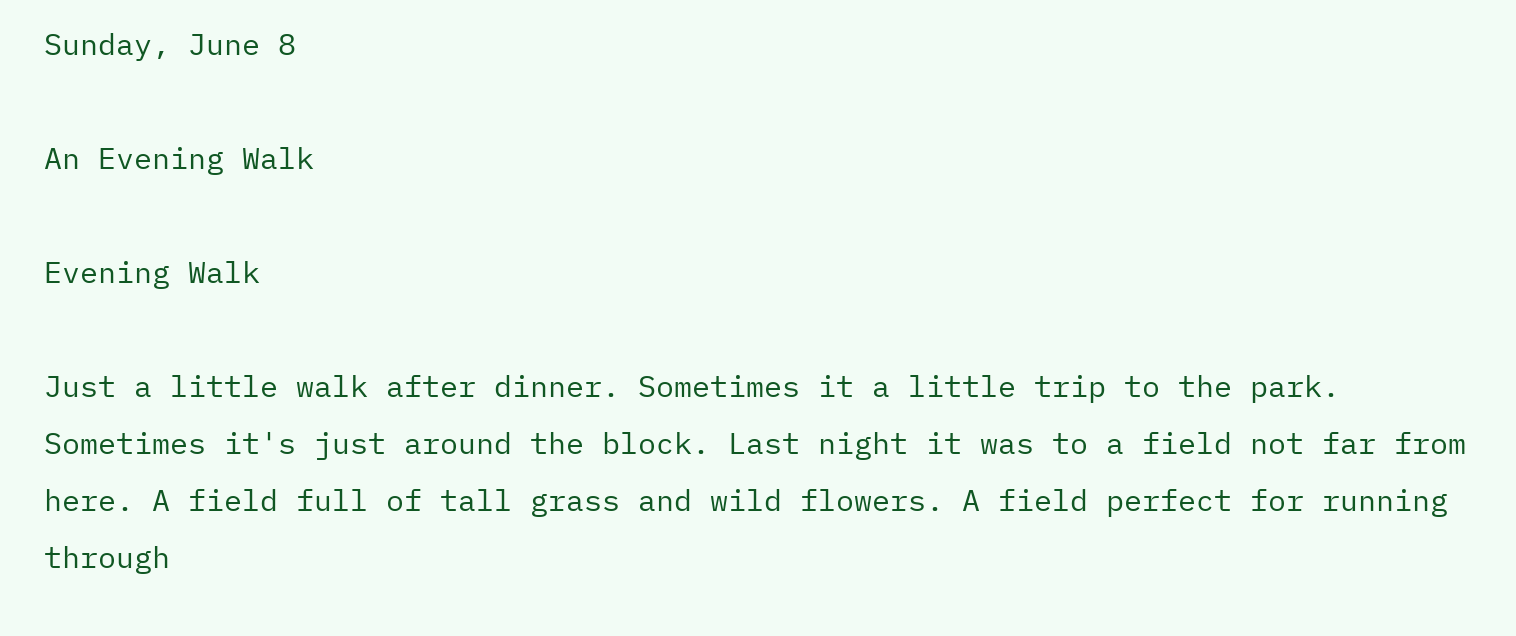Sunday, June 8

An Evening Walk

Evening Walk

Just a little walk after dinner. Sometimes it a little trip to the park. Sometimes it's just around the block. Last night it was to a field not far from here. A field full of tall grass and wild flowers. A field perfect for running through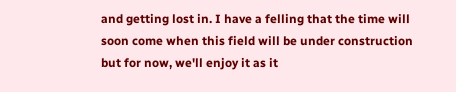and getting lost in. I have a felling that the time will soon come when this field will be under construction but for now, we'll enjoy it as it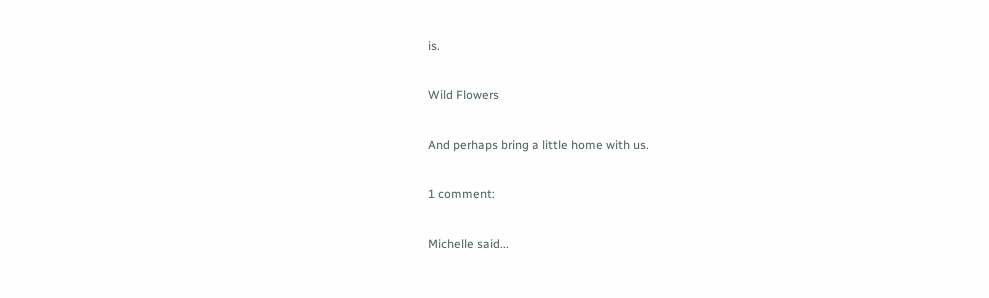is.

Wild Flowers

And perhaps bring a little home with us.

1 comment:

Michelle said...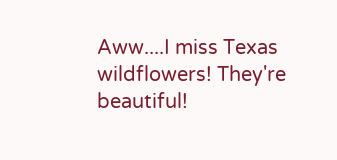Aww....I miss Texas wildflowers! They're beautiful!